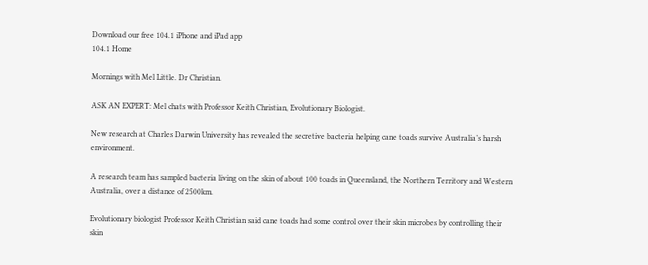Download our free 104.1 iPhone and iPad app
104.1 Home

Mornings with Mel Little. Dr Christian.

ASK AN EXPERT: Mel chats with Professor Keith Christian, Evolutionary Biologist.

New research at Charles Darwin University has revealed the secretive bacteria helping cane toads survive Australia’s harsh environment.

A research team has sampled bacteria living on the skin of about 100 toads in Queensland, the Northern Territory and Western Australia, over a distance of 2500km.

Evolutionary biologist Professor Keith Christian said cane toads had some control over their skin microbes by controlling their skin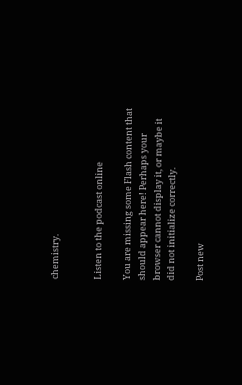chemistry.


Listen to the podcast online

You are missing some Flash content that should appear here! Perhaps your browser cannot display it, or maybe it did not initialize correctly.

Post new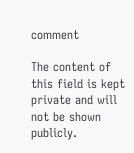comment

The content of this field is kept private and will not be shown publicly.